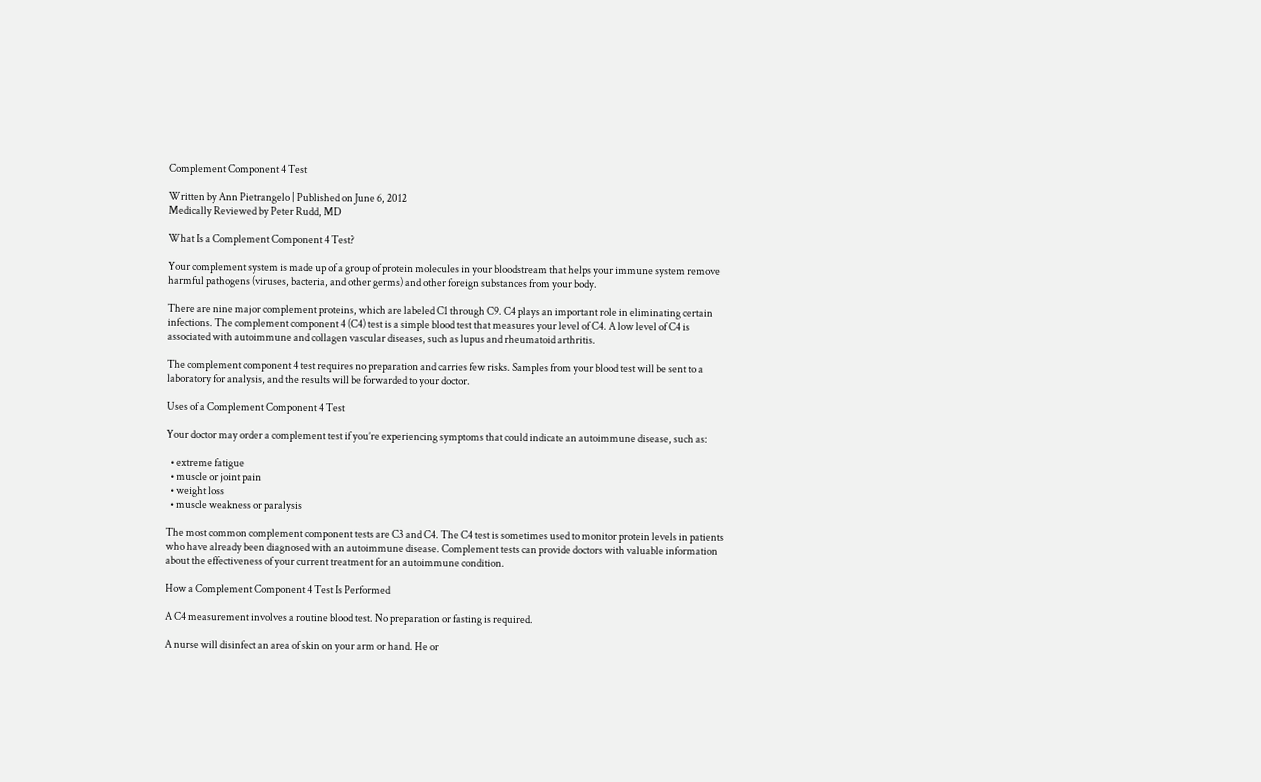Complement Component 4 Test

Written by Ann Pietrangelo | Published on June 6, 2012
Medically Reviewed by Peter Rudd, MD

What Is a Complement Component 4 Test?

Your complement system is made up of a group of protein molecules in your bloodstream that helps your immune system remove harmful pathogens (viruses, bacteria, and other germs) and other foreign substances from your body.

There are nine major complement proteins, which are labeled C1 through C9. C4 plays an important role in eliminating certain infections. The complement component 4 (C4) test is a simple blood test that measures your level of C4. A low level of C4 is associated with autoimmune and collagen vascular diseases, such as lupus and rheumatoid arthritis.

The complement component 4 test requires no preparation and carries few risks. Samples from your blood test will be sent to a laboratory for analysis, and the results will be forwarded to your doctor.

Uses of a Complement Component 4 Test

Your doctor may order a complement test if you’re experiencing symptoms that could indicate an autoimmune disease, such as:

  • extreme fatigue
  • muscle or joint pain
  • weight loss
  • muscle weakness or paralysis

The most common complement component tests are C3 and C4. The C4 test is sometimes used to monitor protein levels in patients who have already been diagnosed with an autoimmune disease. Complement tests can provide doctors with valuable information about the effectiveness of your current treatment for an autoimmune condition.

How a Complement Component 4 Test Is Performed

A C4 measurement involves a routine blood test. No preparation or fasting is required.

A nurse will disinfect an area of skin on your arm or hand. He or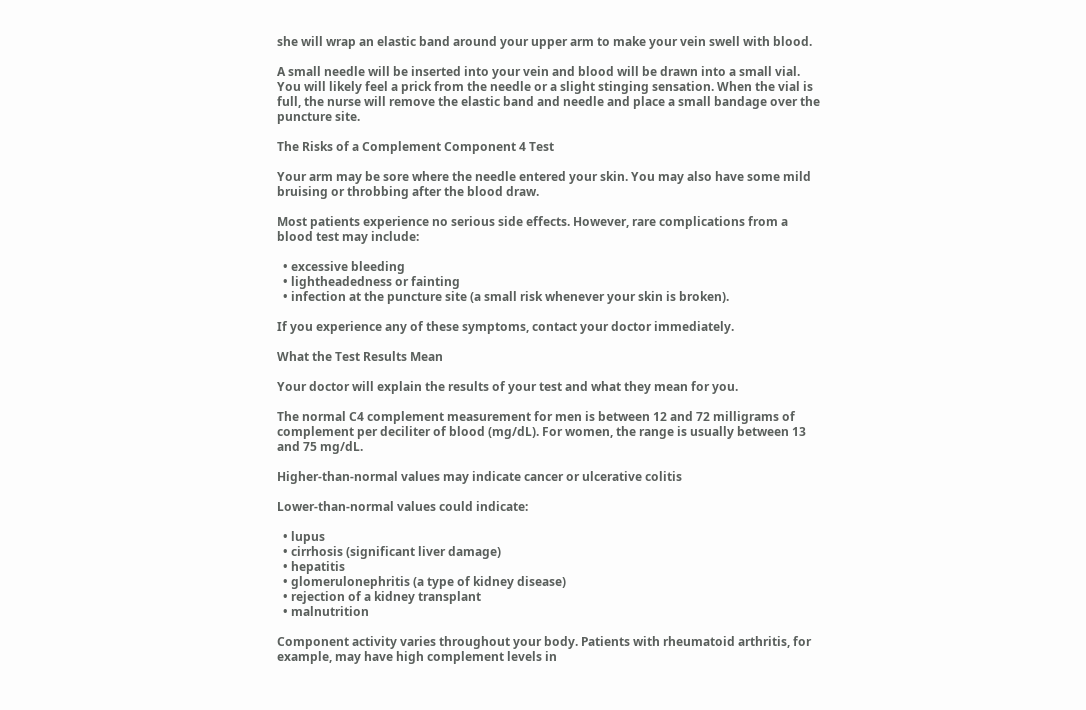she will wrap an elastic band around your upper arm to make your vein swell with blood.

A small needle will be inserted into your vein and blood will be drawn into a small vial. You will likely feel a prick from the needle or a slight stinging sensation. When the vial is full, the nurse will remove the elastic band and needle and place a small bandage over the puncture site.

The Risks of a Complement Component 4 Test

Your arm may be sore where the needle entered your skin. You may also have some mild bruising or throbbing after the blood draw.

Most patients experience no serious side effects. However, rare complications from a blood test may include:

  • excessive bleeding
  • lightheadedness or fainting
  • infection at the puncture site (a small risk whenever your skin is broken).

If you experience any of these symptoms, contact your doctor immediately.

What the Test Results Mean

Your doctor will explain the results of your test and what they mean for you.

The normal C4 complement measurement for men is between 12 and 72 milligrams of complement per deciliter of blood (mg/dL). For women, the range is usually between 13 and 75 mg/dL.

Higher-than-normal values may indicate cancer or ulcerative colitis

Lower-than-normal values could indicate:

  • lupus
  • cirrhosis (significant liver damage)
  • hepatitis
  • glomerulonephritis (a type of kidney disease)
  • rejection of a kidney transplant
  • malnutrition

Component activity varies throughout your body. Patients with rheumatoid arthritis, for example, may have high complement levels in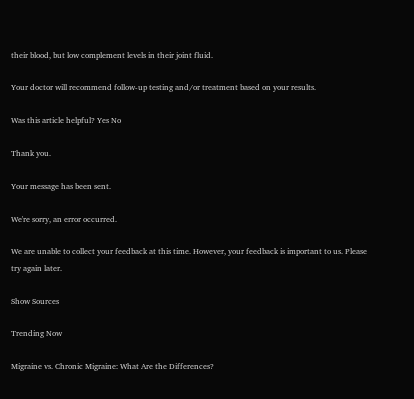their blood, but low complement levels in their joint fluid.

Your doctor will recommend follow-up testing and/or treatment based on your results.

Was this article helpful? Yes No

Thank you.

Your message has been sent.

We're sorry, an error occurred.

We are unable to collect your feedback at this time. However, your feedback is important to us. Please try again later.

Show Sources

Trending Now

Migraine vs. Chronic Migraine: What Are the Differences?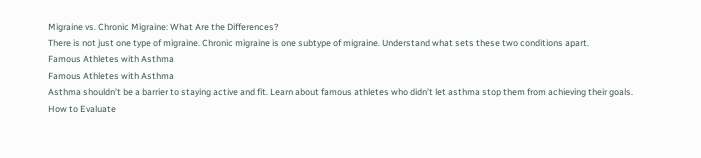Migraine vs. Chronic Migraine: What Are the Differences?
There is not just one type of migraine. Chronic migraine is one subtype of migraine. Understand what sets these two conditions apart.
Famous Athletes with Asthma
Famous Athletes with Asthma
Asthma shouldn’t be a barrier to staying active and fit. Learn about famous athletes who didn’t let asthma stop them from achieving their goals.
How to Evaluate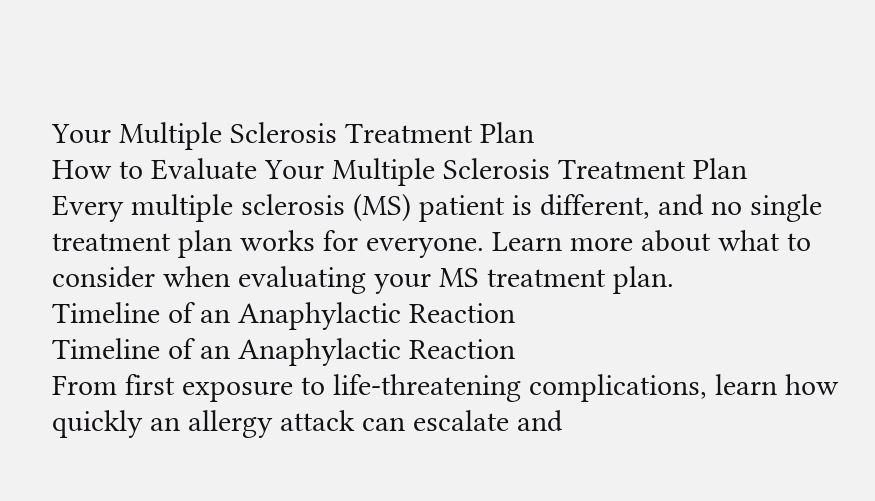Your Multiple Sclerosis Treatment Plan
How to Evaluate Your Multiple Sclerosis Treatment Plan
Every multiple sclerosis (MS) patient is different, and no single treatment plan works for everyone. Learn more about what to consider when evaluating your MS treatment plan.
Timeline of an Anaphylactic Reaction
Timeline of an Anaphylactic Reaction
From first exposure to life-threatening complications, learn how quickly an allergy attack can escalate and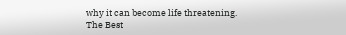why it can become life threatening.
The Best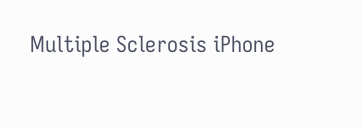Multiple Sclerosis iPhone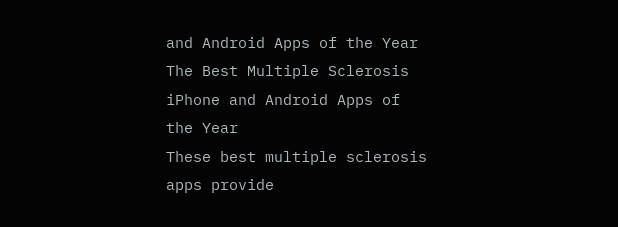and Android Apps of the Year
The Best Multiple Sclerosis iPhone and Android Apps of the Year
These best multiple sclerosis apps provide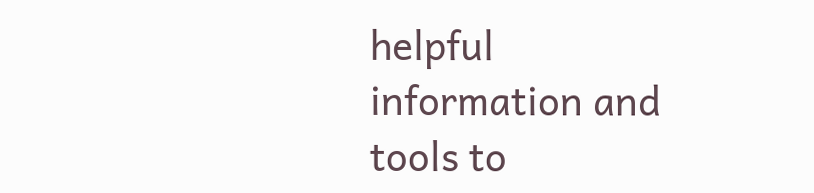helpful information and tools to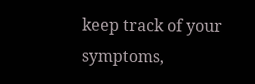keep track of your symptoms,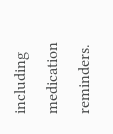including medication reminders.